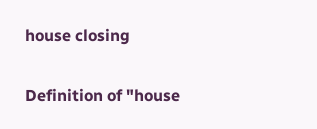house closing

Definition of "house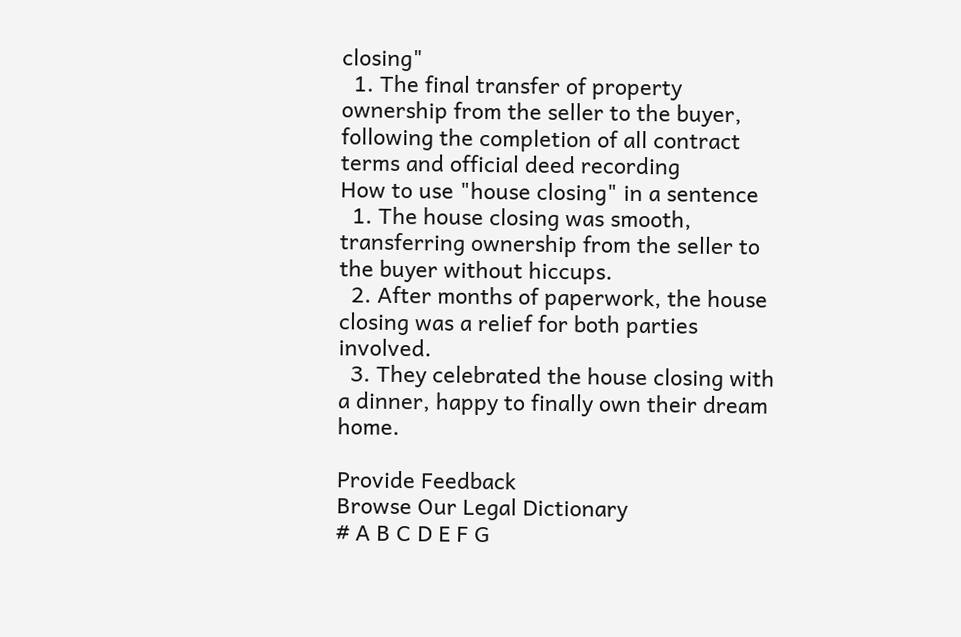closing"
  1. The final transfer of property ownership from the seller to the buyer, following the completion of all contract terms and official deed recording
How to use "house closing" in a sentence
  1. The house closing was smooth, transferring ownership from the seller to the buyer without hiccups.
  2. After months of paperwork, the house closing was a relief for both parties involved.
  3. They celebrated the house closing with a dinner, happy to finally own their dream home.

Provide Feedback
Browse Our Legal Dictionary
# A B C D E F G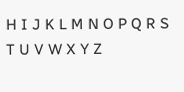H I J K L M N O P Q R S T U V W X Y Z